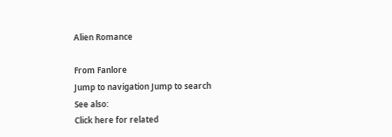Alien Romance

From Fanlore
Jump to navigation Jump to search
See also:
Click here for related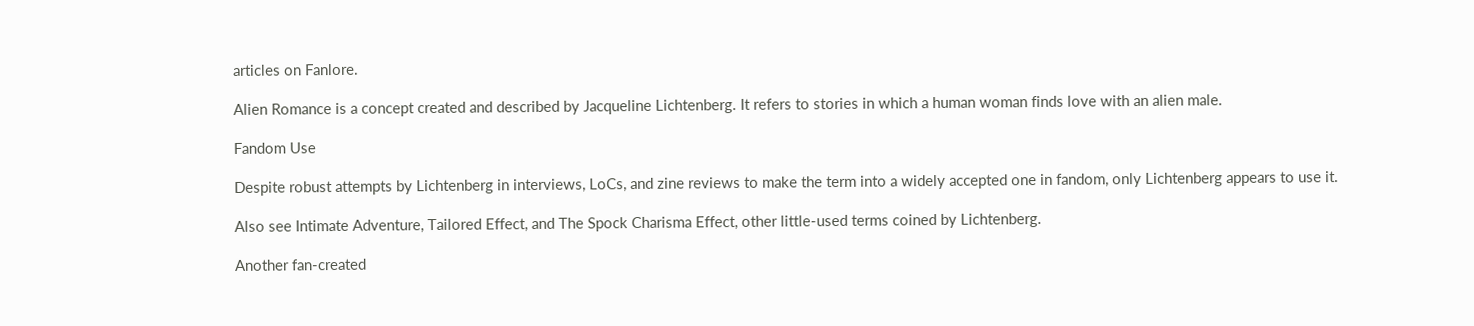articles on Fanlore.

Alien Romance is a concept created and described by Jacqueline Lichtenberg. It refers to stories in which a human woman finds love with an alien male.

Fandom Use

Despite robust attempts by Lichtenberg in interviews, LoCs, and zine reviews to make the term into a widely accepted one in fandom, only Lichtenberg appears to use it.

Also see Intimate Adventure, Tailored Effect, and The Spock Charisma Effect, other little-used terms coined by Lichtenberg.

Another fan-created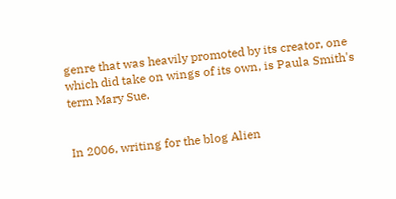genre that was heavily promoted by its creator, one which did take on wings of its own, is Paula Smith's term Mary Sue.


In 2006, writing for the blog Alien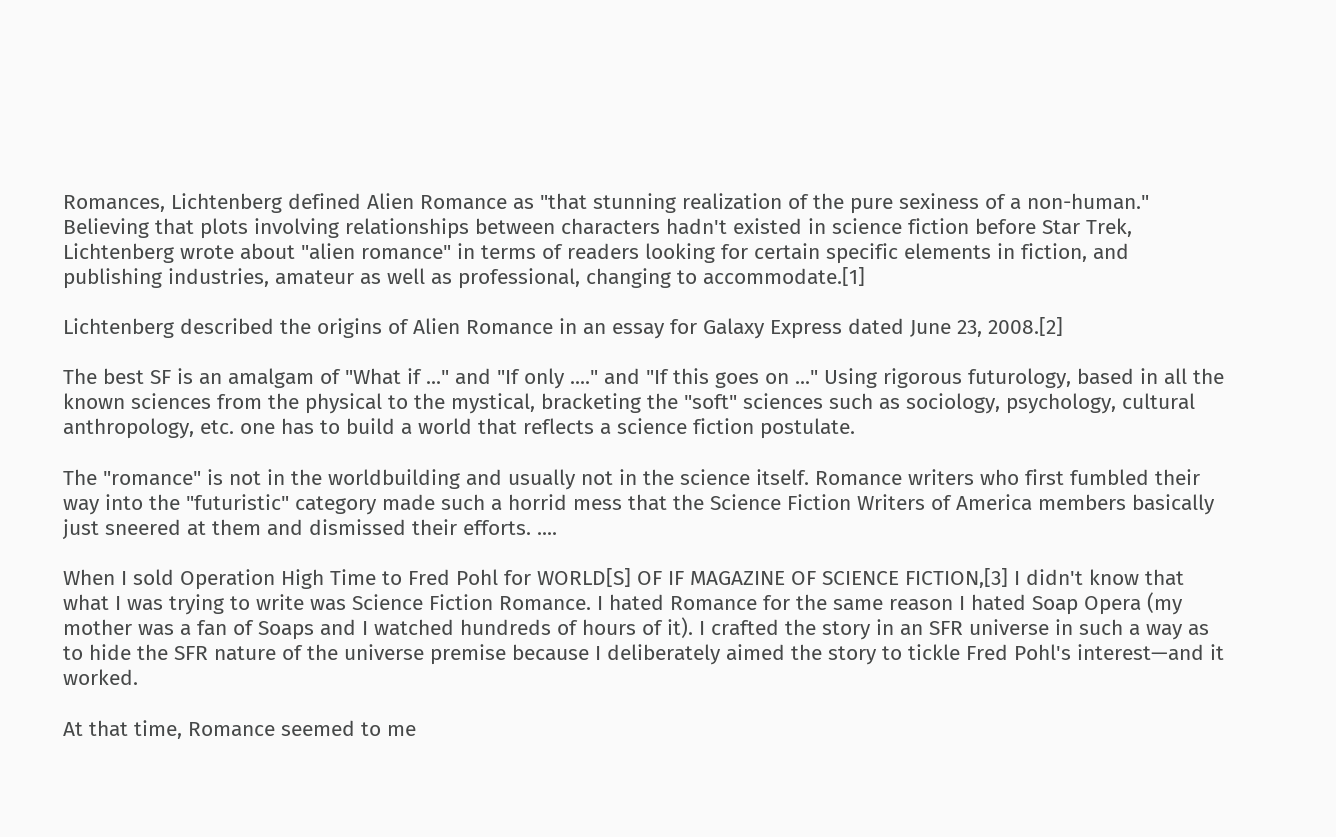Romances, Lichtenberg defined Alien Romance as "that stunning realization of the pure sexiness of a non-human." Believing that plots involving relationships between characters hadn't existed in science fiction before Star Trek, Lichtenberg wrote about "alien romance" in terms of readers looking for certain specific elements in fiction, and publishing industries, amateur as well as professional, changing to accommodate.[1]

Lichtenberg described the origins of Alien Romance in an essay for Galaxy Express dated June 23, 2008.[2]

The best SF is an amalgam of "What if ..." and "If only ...." and "If this goes on ..." Using rigorous futurology, based in all the known sciences from the physical to the mystical, bracketing the "soft" sciences such as sociology, psychology, cultural anthropology, etc. one has to build a world that reflects a science fiction postulate.

The "romance" is not in the worldbuilding and usually not in the science itself. Romance writers who first fumbled their way into the "futuristic" category made such a horrid mess that the Science Fiction Writers of America members basically just sneered at them and dismissed their efforts. ....

When I sold Operation High Time to Fred Pohl for WORLD[S] OF IF MAGAZINE OF SCIENCE FICTION,[3] I didn't know that what I was trying to write was Science Fiction Romance. I hated Romance for the same reason I hated Soap Opera (my mother was a fan of Soaps and I watched hundreds of hours of it). I crafted the story in an SFR universe in such a way as to hide the SFR nature of the universe premise because I deliberately aimed the story to tickle Fred Pohl's interest—and it worked.

At that time, Romance seemed to me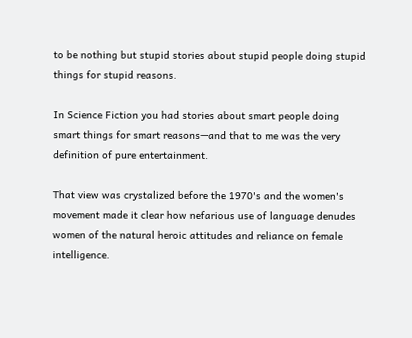to be nothing but stupid stories about stupid people doing stupid things for stupid reasons.

In Science Fiction you had stories about smart people doing smart things for smart reasons—and that to me was the very definition of pure entertainment.

That view was crystalized before the 1970's and the women's movement made it clear how nefarious use of language denudes women of the natural heroic attitudes and reliance on female intelligence.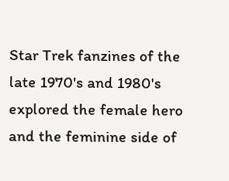Star Trek fanzines of the late 1970's and 1980's explored the female hero and the feminine side of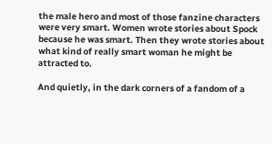the male hero and most of those fanzine characters were very smart. Women wrote stories about Spock because he was smart. Then they wrote stories about what kind of really smart woman he might be attracted to.

And quietly, in the dark corners of a fandom of a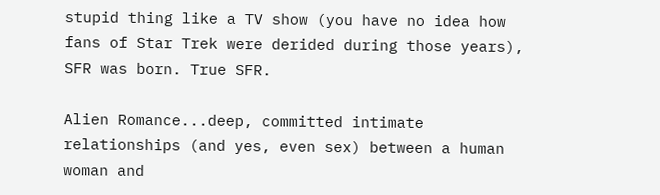stupid thing like a TV show (you have no idea how fans of Star Trek were derided during those years), SFR was born. True SFR.

Alien Romance...deep, committed intimate relationships (and yes, even sex) between a human woman and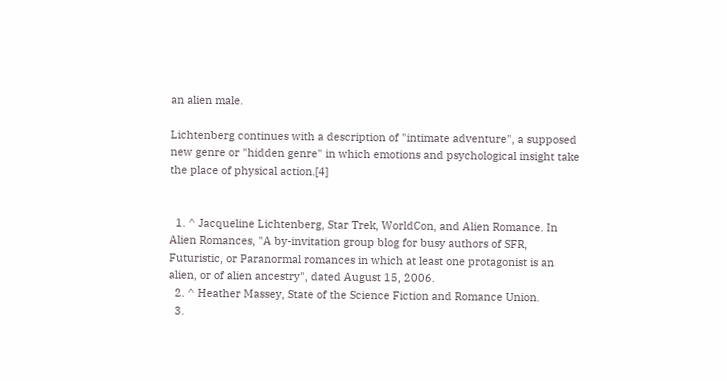an alien male.

Lichtenberg continues with a description of "intimate adventure", a supposed new genre or "hidden genre" in which emotions and psychological insight take the place of physical action.[4]


  1. ^ Jacqueline Lichtenberg, Star Trek, WorldCon, and Alien Romance. In Alien Romances, "A by-invitation group blog for busy authors of SFR, Futuristic, or Paranormal romances in which at least one protagonist is an alien, or of alien ancestry", dated August 15, 2006.
  2. ^ Heather Massey, State of the Science Fiction and Romance Union.
  3.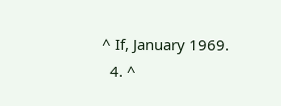^ If, January 1969.
  4. ^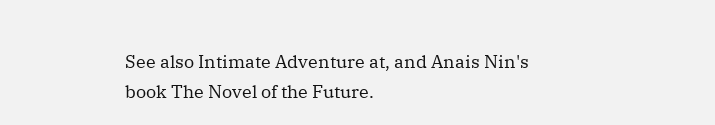See also Intimate Adventure at, and Anais Nin's book The Novel of the Future.